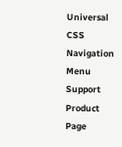Universal CSS Navigation Menu Support Product Page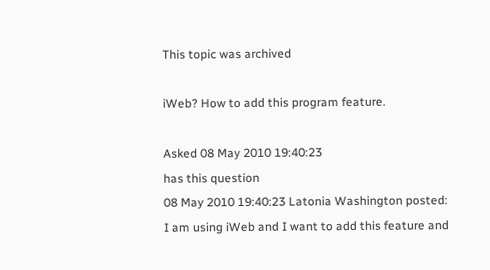This topic was archived

iWeb? How to add this program feature.

Asked 08 May 2010 19:40:23
has this question
08 May 2010 19:40:23 Latonia Washington posted:
I am using iWeb and I want to add this feature and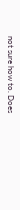not sure how to. Does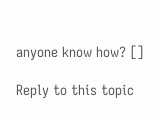anyone know how? []

Reply to this topic